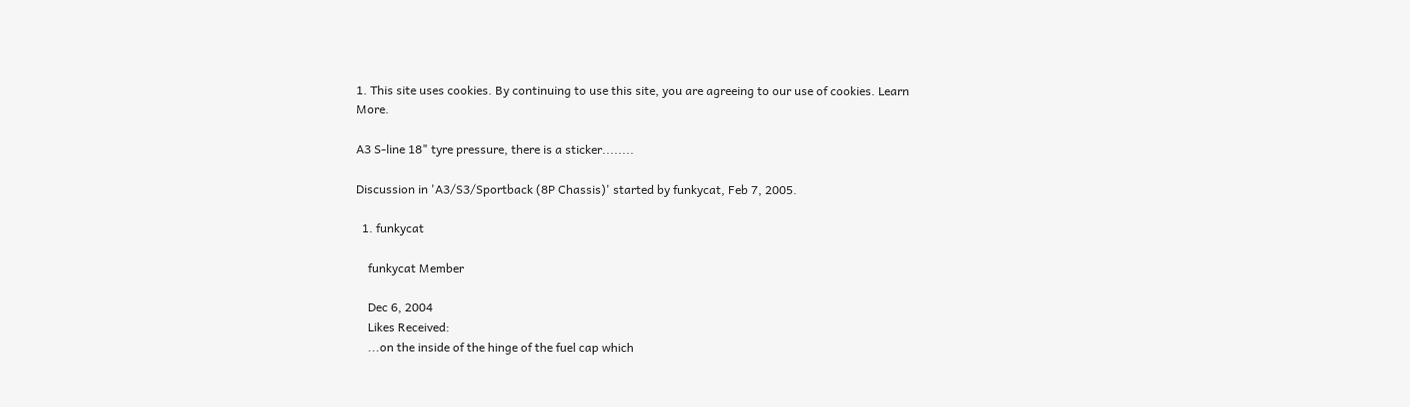1. This site uses cookies. By continuing to use this site, you are agreeing to our use of cookies. Learn More.

A3 S-line 18" tyre pressure, there is a sticker........

Discussion in 'A3/S3/Sportback (8P Chassis)' started by funkycat, Feb 7, 2005.

  1. funkycat

    funkycat Member

    Dec 6, 2004
    Likes Received:
    ...on the inside of the hinge of the fuel cap which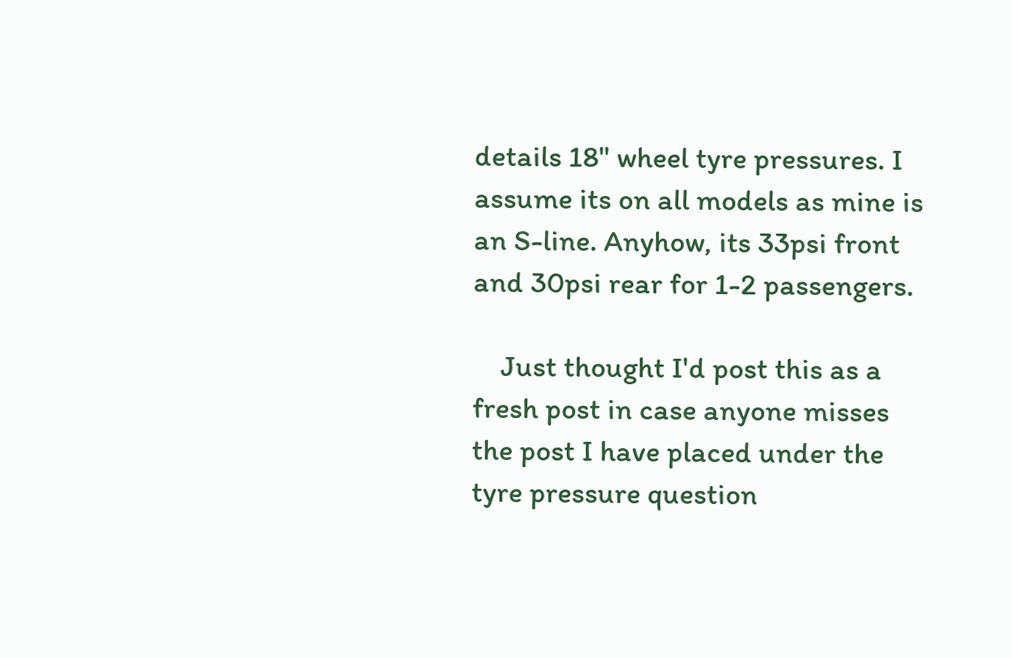details 18" wheel tyre pressures. I assume its on all models as mine is an S-line. Anyhow, its 33psi front and 30psi rear for 1-2 passengers.

    Just thought I'd post this as a fresh post in case anyone misses the post I have placed under the tyre pressure question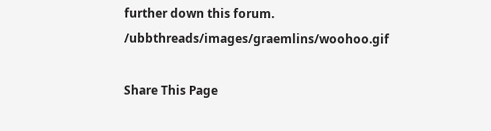further down this forum. /ubbthreads/images/graemlins/woohoo.gif

Share This Page